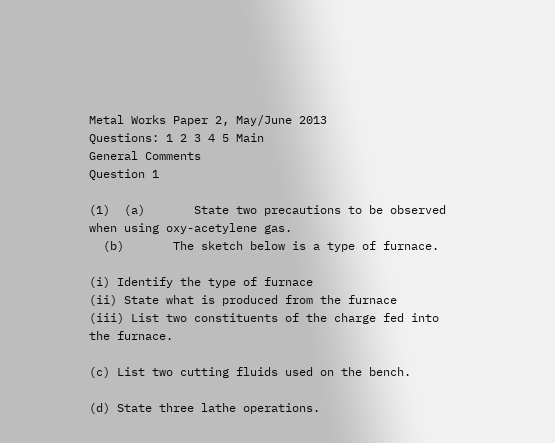Metal Works Paper 2, May/June 2013
Questions: 1 2 3 4 5 Main
General Comments
Question 1

(1)  (a)       State two precautions to be observed when using oxy-acetylene gas.
  (b)       The sketch below is a type of furnace.

(i) Identify the type of furnace
(ii) State what is produced from the furnace
(iii) List two constituents of the charge fed into the furnace.

(c) List two cutting fluids used on the bench.

(d) State three lathe operations.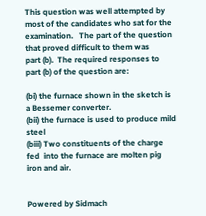This question was well attempted by most of the candidates who sat for the examination.   The part of the question that proved difficult to them was
part (b).  The required responses to part (b) of the question are:

(bi) the furnace shown in the sketch is a Bessemer converter.
(bii) the furnace is used to produce mild steel
(biii) Two constituents of the charge fed  into the furnace are molten pig iron and air.


Powered by Sidmach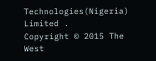Technologies(Nigeria) Limited .
Copyright © 2015 The West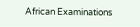African Examinations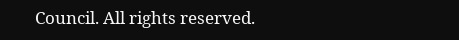Council. All rights reserved.